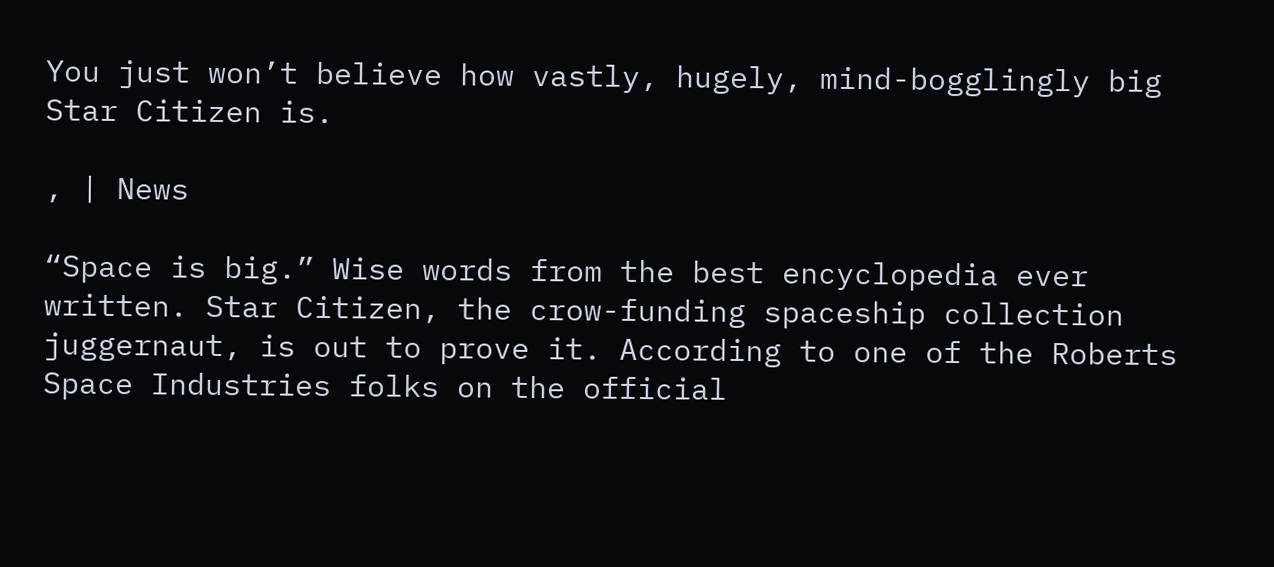You just won’t believe how vastly, hugely, mind-bogglingly big Star Citizen is.

, | News

“Space is big.” Wise words from the best encyclopedia ever written. Star Citizen, the crow-funding spaceship collection juggernaut, is out to prove it. According to one of the Roberts Space Industries folks on the official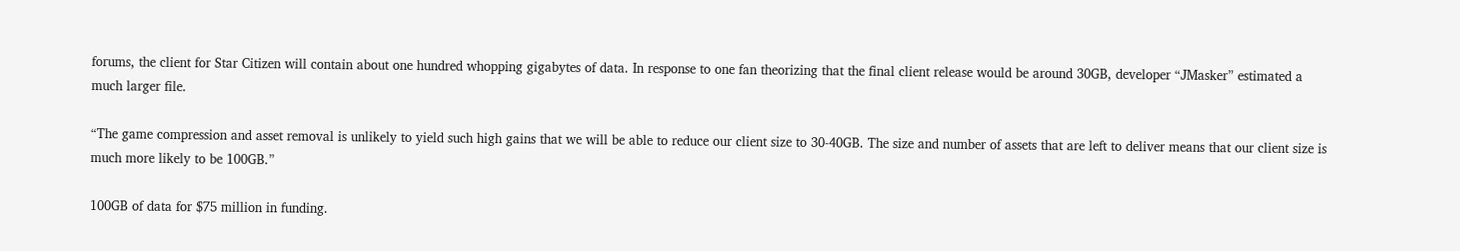forums, the client for Star Citizen will contain about one hundred whopping gigabytes of data. In response to one fan theorizing that the final client release would be around 30GB, developer “JMasker” estimated a much larger file.

“The game compression and asset removal is unlikely to yield such high gains that we will be able to reduce our client size to 30-40GB. The size and number of assets that are left to deliver means that our client size is much more likely to be 100GB.”

100GB of data for $75 million in funding.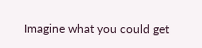Imagine what you could get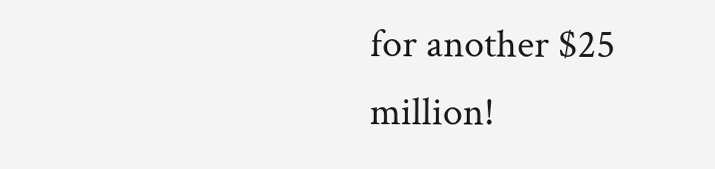for another $25 million!